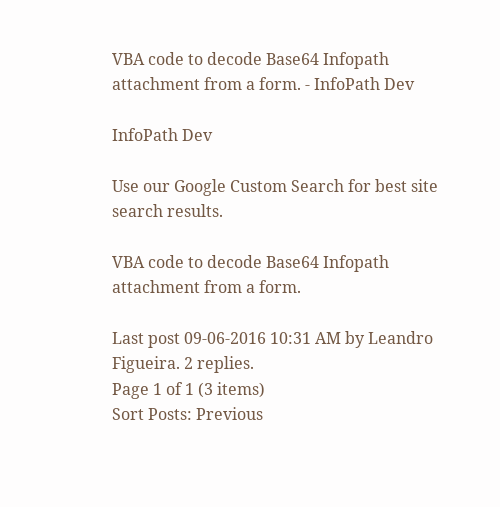VBA code to decode Base64 Infopath attachment from a form. - InfoPath Dev

InfoPath Dev

Use our Google Custom Search for best site search results.

VBA code to decode Base64 Infopath attachment from a form.

Last post 09-06-2016 10:31 AM by Leandro Figueira. 2 replies.
Page 1 of 1 (3 items)
Sort Posts: Previous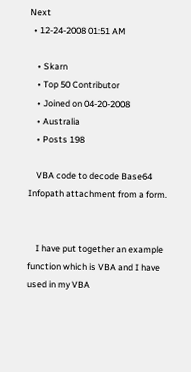Next
  • 12-24-2008 01:51 AM

    • Skarn
    • Top 50 Contributor
    • Joined on 04-20-2008
    • Australia
    • Posts 198

    VBA code to decode Base64 Infopath attachment from a form.


    I have put together an example function which is VBA and I have used in my VBA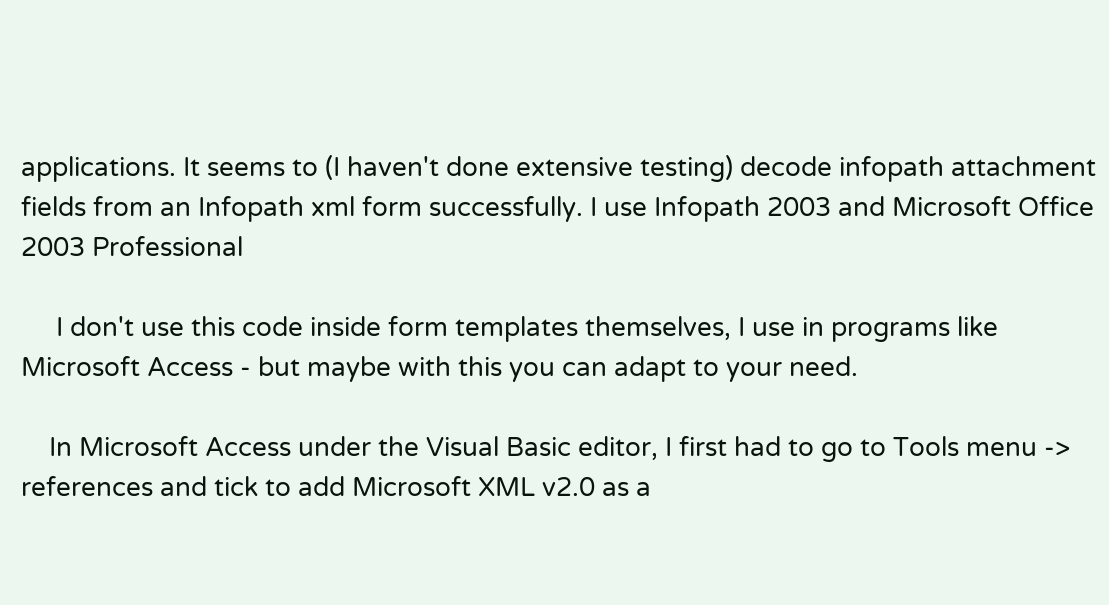applications. It seems to (I haven't done extensive testing) decode infopath attachment fields from an Infopath xml form successfully. I use Infopath 2003 and Microsoft Office 2003 Professional

     I don't use this code inside form templates themselves, I use in programs like Microsoft Access - but maybe with this you can adapt to your need.

    In Microsoft Access under the Visual Basic editor, I first had to go to Tools menu -> references and tick to add Microsoft XML v2.0 as a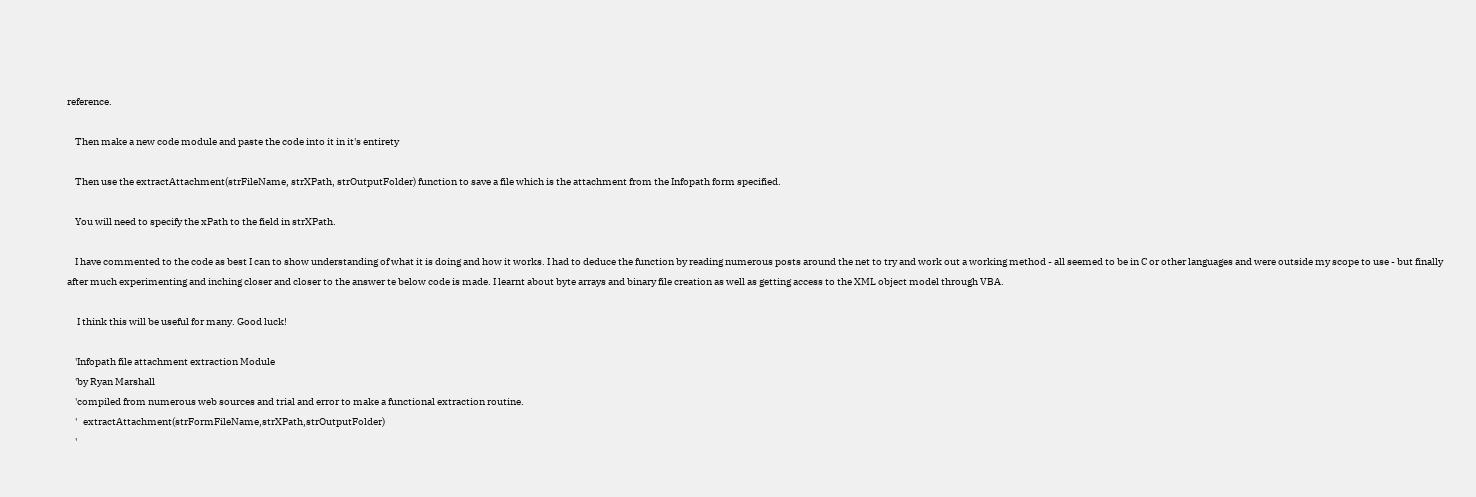reference.

    Then make a new code module and paste the code into it in it's entirety

    Then use the extractAttachment(strFileName, strXPath, strOutputFolder) function to save a file which is the attachment from the Infopath form specified.

    You will need to specify the xPath to the field in strXPath.

    I have commented to the code as best I can to show understanding of what it is doing and how it works. I had to deduce the function by reading numerous posts around the net to try and work out a working method - all seemed to be in C or other languages and were outside my scope to use - but finally after much experimenting and inching closer and closer to the answer te below code is made. I learnt about byte arrays and binary file creation as well as getting access to the XML object model through VBA.

     I think this will be useful for many. Good luck!

    'Infopath file attachment extraction Module
    'by Ryan Marshall
    'compiled from numerous web sources and trial and error to make a functional extraction routine.
    '   extractAttachment(strFormFileName,strXPath,strOutputFolder)
    '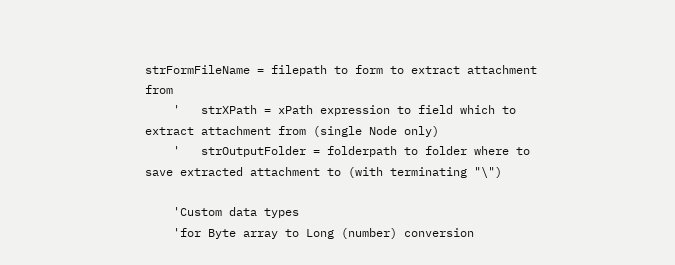strFormFileName = filepath to form to extract attachment from
    '   strXPath = xPath expression to field which to extract attachment from (single Node only)
    '   strOutputFolder = folderpath to folder where to save extracted attachment to (with terminating "\")

    'Custom data types
    'for Byte array to Long (number) conversion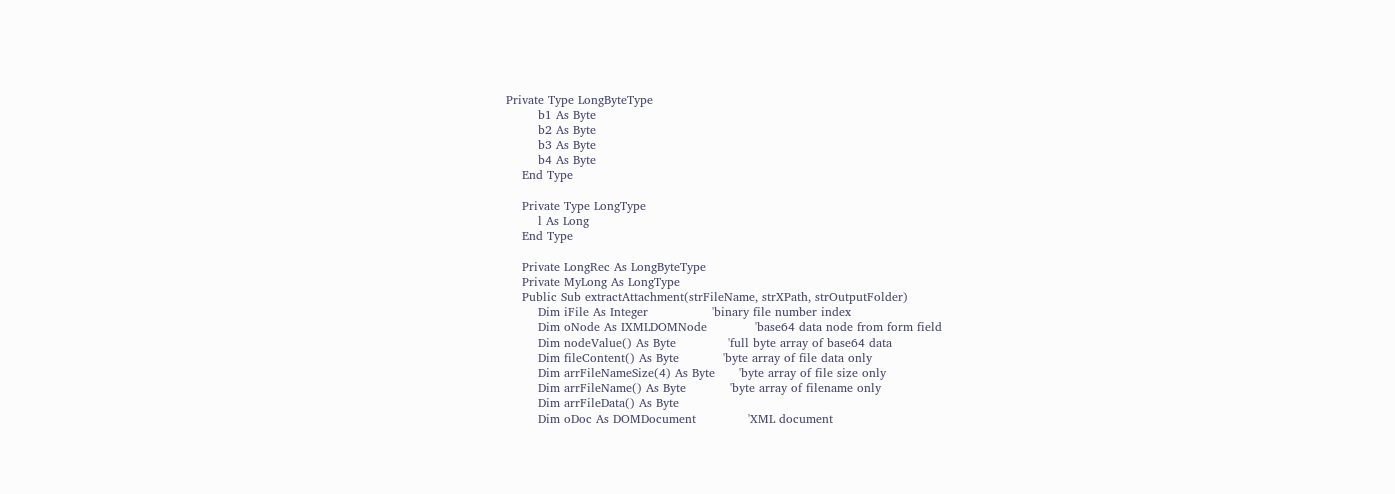Private Type LongByteType
        b1 As Byte
        b2 As Byte
        b3 As Byte
        b4 As Byte
    End Type

    Private Type LongType
        l As Long
    End Type

    Private LongRec As LongByteType
    Private MyLong As LongType
    Public Sub extractAttachment(strFileName, strXPath, strOutputFolder)
        Dim iFile As Integer                'binary file number index
        Dim oNode As IXMLDOMNode            'base64 data node from form field
        Dim nodeValue() As Byte             'full byte array of base64 data
        Dim fileContent() As Byte           'byte array of file data only
        Dim arrFileNameSize(4) As Byte      'byte array of file size only
        Dim arrFileName() As Byte           'byte array of filename only
        Dim arrFileData() As Byte
        Dim oDoc As DOMDocument             'XML document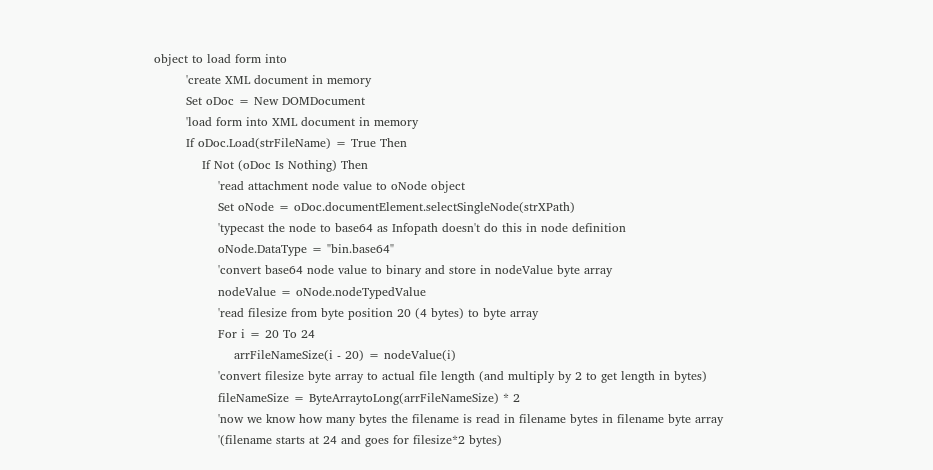object to load form into
        'create XML document in memory
        Set oDoc = New DOMDocument
        'load form into XML document in memory
        If oDoc.Load(strFileName) = True Then
            If Not (oDoc Is Nothing) Then
                'read attachment node value to oNode object
                Set oNode = oDoc.documentElement.selectSingleNode(strXPath)
                'typecast the node to base64 as Infopath doesn't do this in node definition
                oNode.DataType = "bin.base64"
                'convert base64 node value to binary and store in nodeValue byte array
                nodeValue = oNode.nodeTypedValue
                'read filesize from byte position 20 (4 bytes) to byte array
                For i = 20 To 24
                    arrFileNameSize(i - 20) = nodeValue(i)
                'convert filesize byte array to actual file length (and multiply by 2 to get length in bytes)
                fileNameSize = ByteArraytoLong(arrFileNameSize) * 2
                'now we know how many bytes the filename is read in filename bytes in filename byte array
                '(filename starts at 24 and goes for filesize*2 bytes)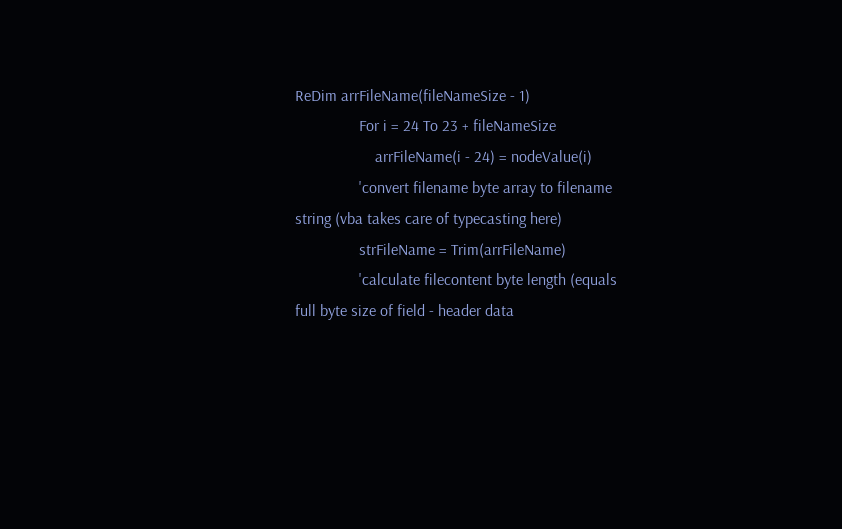ReDim arrFileName(fileNameSize - 1)
                For i = 24 To 23 + fileNameSize
                    arrFileName(i - 24) = nodeValue(i)
                'convert filename byte array to filename string (vba takes care of typecasting here)
                strFileName = Trim(arrFileName)
                'calculate filecontent byte length (equals full byte size of field - header data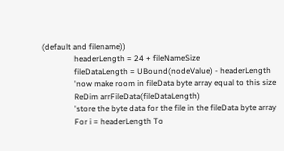(default and filename))
                headerLength = 24 + fileNameSize
                fileDataLength = UBound(nodeValue) - headerLength
                'now make room in fileData byte array equal to this size
                ReDim arrFileData(fileDataLength)
                'store the byte data for the file in the fileData byte array
                For i = headerLength To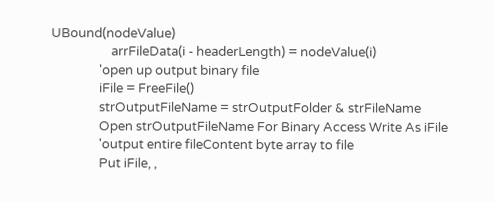UBound(nodeValue)
                    arrFileData(i - headerLength) = nodeValue(i)
                'open up output binary file
                iFile = FreeFile()
                strOutputFileName = strOutputFolder & strFileName
                Open strOutputFileName For Binary Access Write As iFile
                'output entire fileContent byte array to file
                Put iFile, ,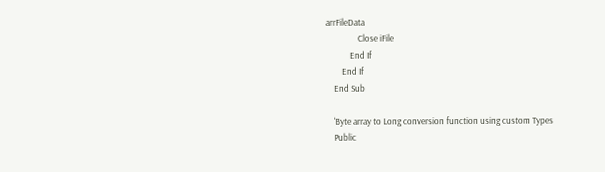arrFileData
                Close iFile
            End If
        End If
    End Sub

    'Byte array to Long conversion function using custom Types
    Public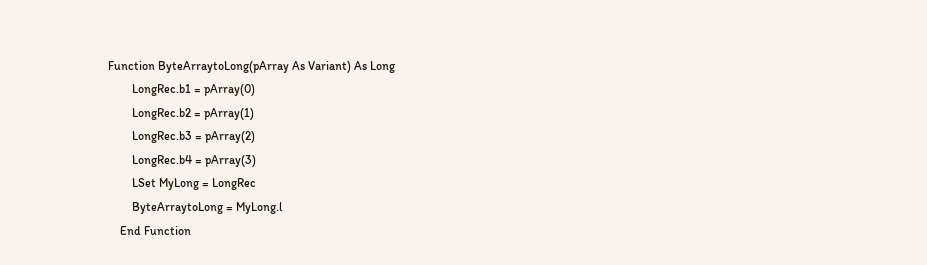Function ByteArraytoLong(pArray As Variant) As Long
        LongRec.b1 = pArray(0)
        LongRec.b2 = pArray(1)
        LongRec.b3 = pArray(2)
        LongRec.b4 = pArray(3)
        LSet MyLong = LongRec
        ByteArraytoLong = MyLong.l
    End Function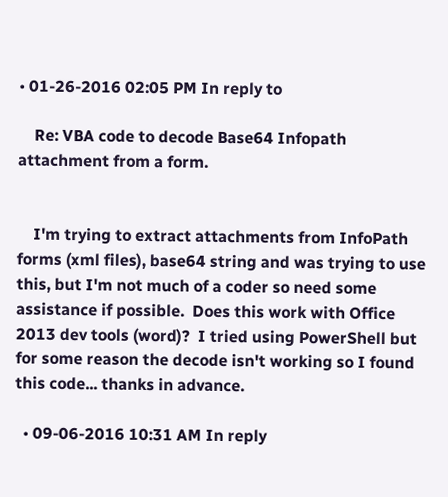• 01-26-2016 02:05 PM In reply to

    Re: VBA code to decode Base64 Infopath attachment from a form.


    I'm trying to extract attachments from InfoPath forms (xml files), base64 string and was trying to use this, but I'm not much of a coder so need some assistance if possible.  Does this work with Office 2013 dev tools (word)?  I tried using PowerShell but for some reason the decode isn't working so I found this code... thanks in advance.

  • 09-06-2016 10:31 AM In reply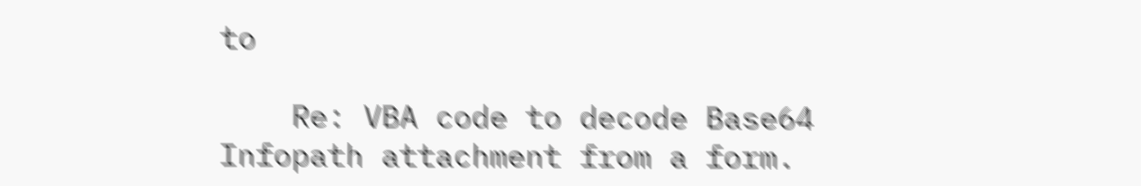to

    Re: VBA code to decode Base64 Infopath attachment from a form.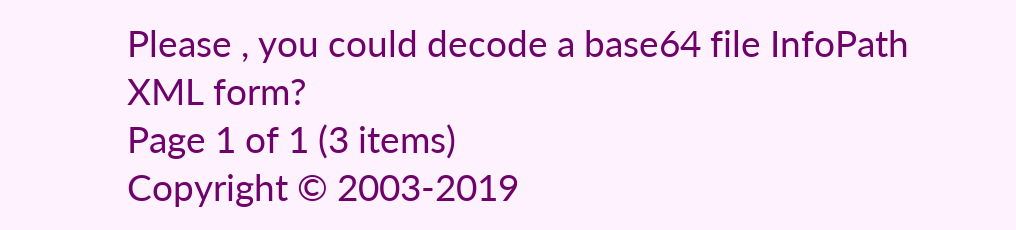Please , you could decode a base64 file InfoPath XML form?
Page 1 of 1 (3 items)
Copyright © 2003-2019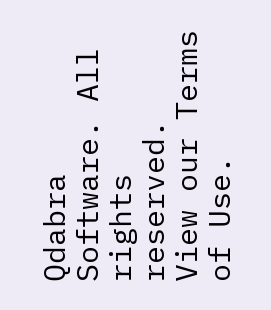Qdabra Software. All rights reserved.
View our Terms of Use.